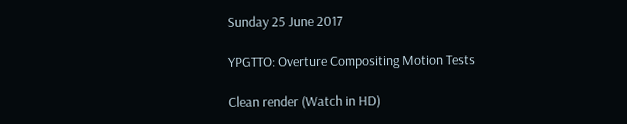Sunday 25 June 2017

YPGTTO: Overture Compositing Motion Tests

Clean render (Watch in HD)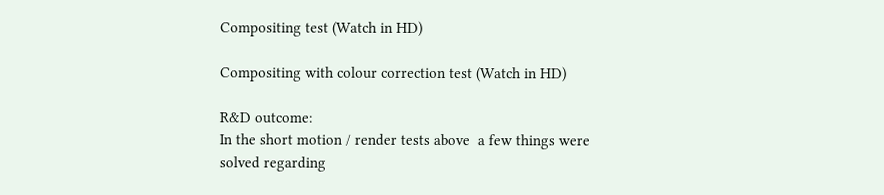Compositing test (Watch in HD)

Compositing with colour correction test (Watch in HD)

R&D outcome:
In the short motion / render tests above  a few things were solved regarding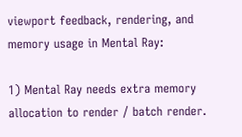viewport feedback, rendering, and memory usage in Mental Ray:

1) Mental Ray needs extra memory allocation to render / batch render.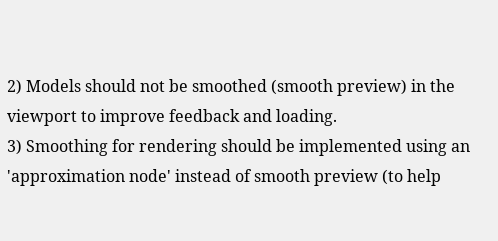2) Models should not be smoothed (smooth preview) in the viewport to improve feedback and loading.
3) Smoothing for rendering should be implemented using an 'approximation node' instead of smooth preview (to help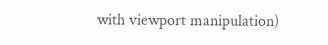with viewport manipulation)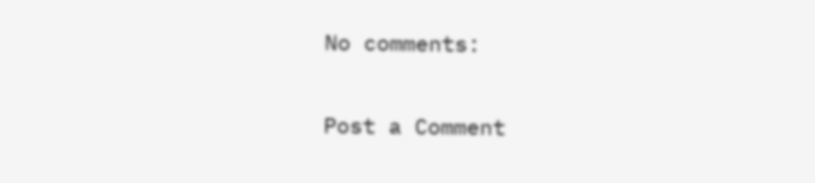No comments:

Post a Comment